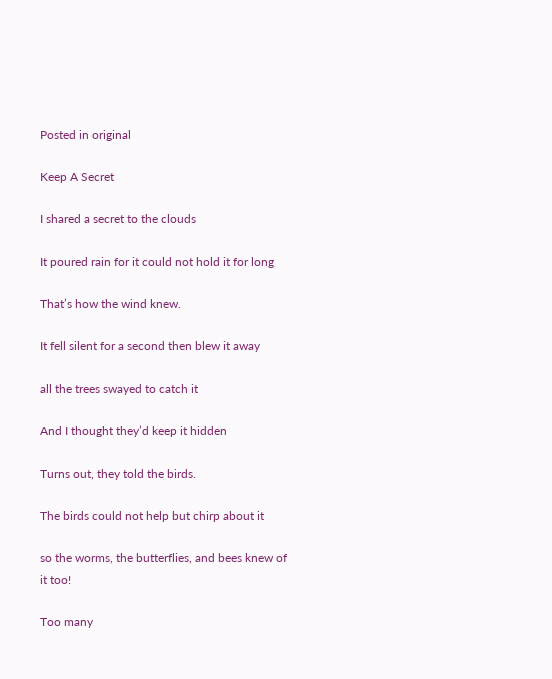Posted in original

Keep A Secret

I shared a secret to the clouds

It poured rain for it could not hold it for long

That’s how the wind knew.

It fell silent for a second then blew it away

all the trees swayed to catch it

And I thought they’d keep it hidden

Turns out, they told the birds.

The birds could not help but chirp about it

so the worms, the butterflies, and bees knew of it too!

Too many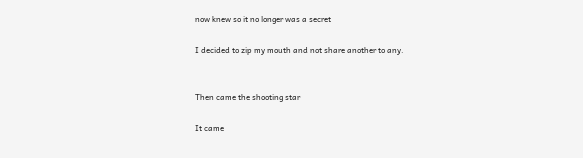now knew so it no longer was a secret

I decided to zip my mouth and not share another to any.


Then came the shooting star

It came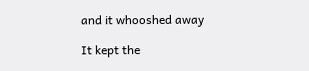and it whooshed away

It kept the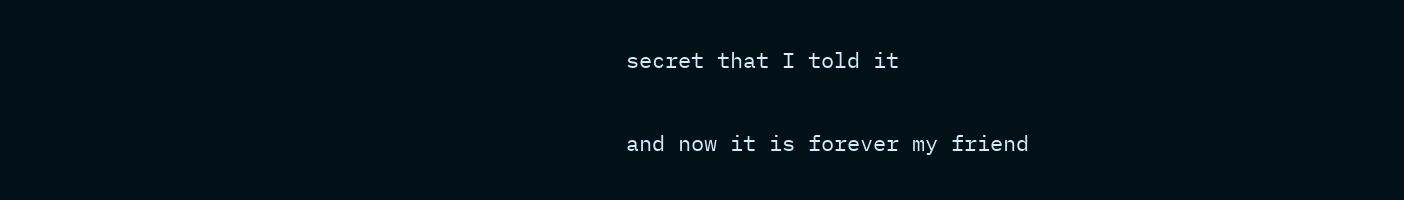secret that I told it

and now it is forever my friend